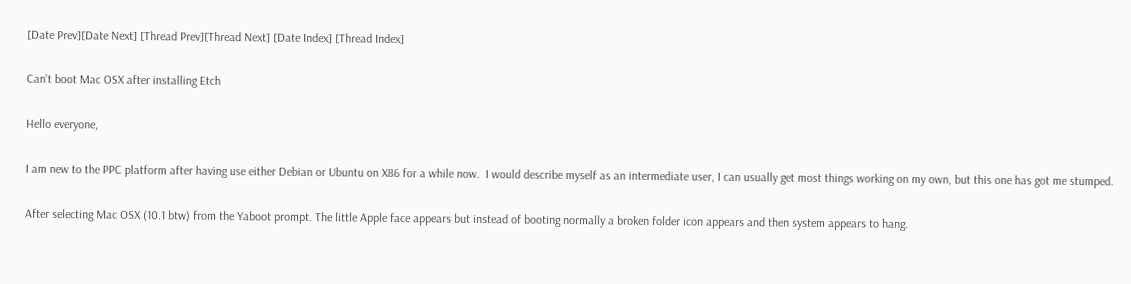[Date Prev][Date Next] [Thread Prev][Thread Next] [Date Index] [Thread Index]

Can't boot Mac OSX after installing Etch

Hello everyone,

I am new to the PPC platform after having use either Debian or Ubuntu on X86 for a while now.  I would describe myself as an intermediate user, I can usually get most things working on my own, but this one has got me stumped.

After selecting Mac OSX (10.1 btw) from the Yaboot prompt. The little Apple face appears but instead of booting normally a broken folder icon appears and then system appears to hang.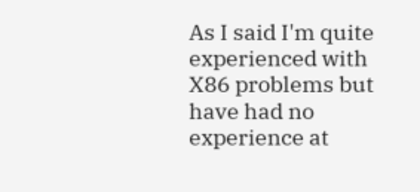As I said I'm quite experienced with X86 problems but have had no experience at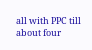all with PPC till about four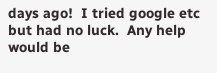days ago!  I tried google etc but had no luck.  Any help would be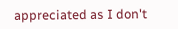appreciated as I don't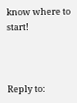know where to start!



Reply to: